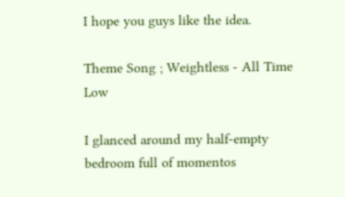I hope you guys like the idea.

Theme Song ; Weightless - All Time Low

I glanced around my half-empty bedroom full of momentos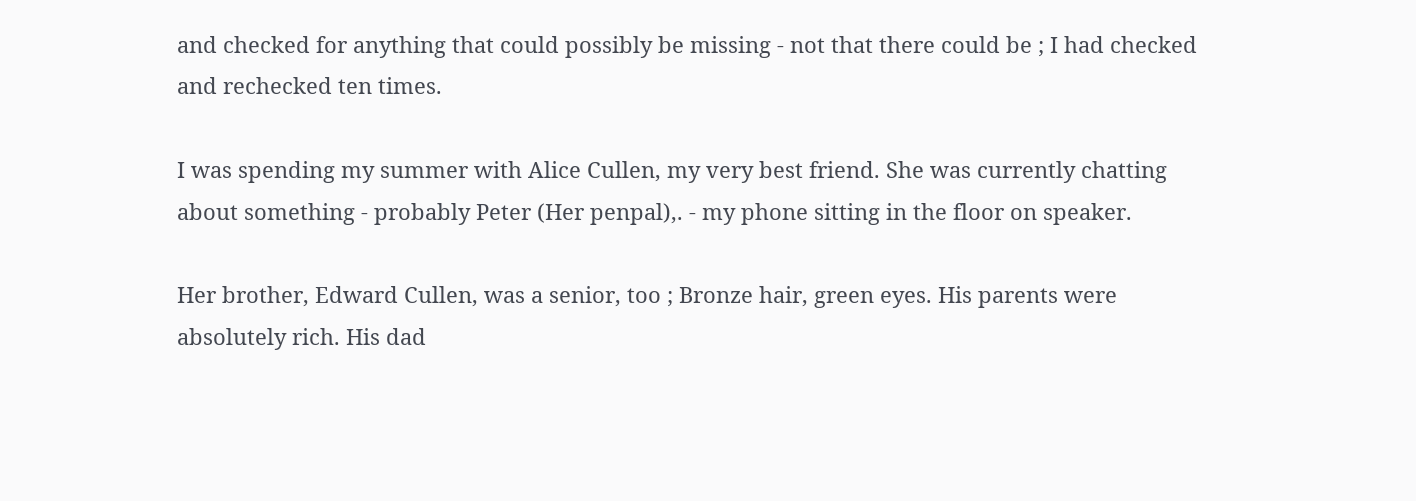and checked for anything that could possibly be missing - not that there could be ; I had checked and rechecked ten times.

I was spending my summer with Alice Cullen, my very best friend. She was currently chatting about something - probably Peter (Her penpal),. - my phone sitting in the floor on speaker.

Her brother, Edward Cullen, was a senior, too ; Bronze hair, green eyes. His parents were absolutely rich. His dad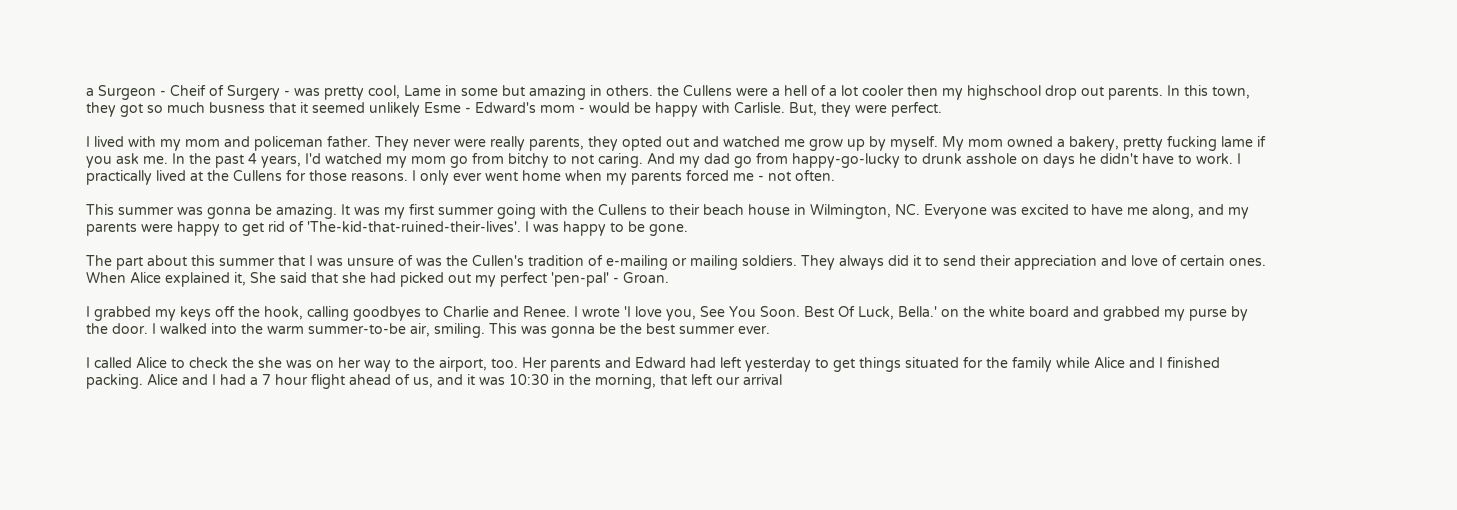a Surgeon - Cheif of Surgery - was pretty cool, Lame in some but amazing in others. the Cullens were a hell of a lot cooler then my highschool drop out parents. In this town, they got so much busness that it seemed unlikely Esme - Edward's mom - would be happy with Carlisle. But, they were perfect.

I lived with my mom and policeman father. They never were really parents, they opted out and watched me grow up by myself. My mom owned a bakery, pretty fucking lame if you ask me. In the past 4 years, I'd watched my mom go from bitchy to not caring. And my dad go from happy-go-lucky to drunk asshole on days he didn't have to work. I practically lived at the Cullens for those reasons. I only ever went home when my parents forced me - not often.

This summer was gonna be amazing. It was my first summer going with the Cullens to their beach house in Wilmington, NC. Everyone was excited to have me along, and my parents were happy to get rid of 'The-kid-that-ruined-their-lives'. I was happy to be gone.

The part about this summer that I was unsure of was the Cullen's tradition of e-mailing or mailing soldiers. They always did it to send their appreciation and love of certain ones. When Alice explained it, She said that she had picked out my perfect 'pen-pal' - Groan.

I grabbed my keys off the hook, calling goodbyes to Charlie and Renee. I wrote 'I love you, See You Soon. Best Of Luck, Bella.' on the white board and grabbed my purse by the door. I walked into the warm summer-to-be air, smiling. This was gonna be the best summer ever.

I called Alice to check the she was on her way to the airport, too. Her parents and Edward had left yesterday to get things situated for the family while Alice and I finished packing. Alice and I had a 7 hour flight ahead of us, and it was 10:30 in the morning, that left our arrival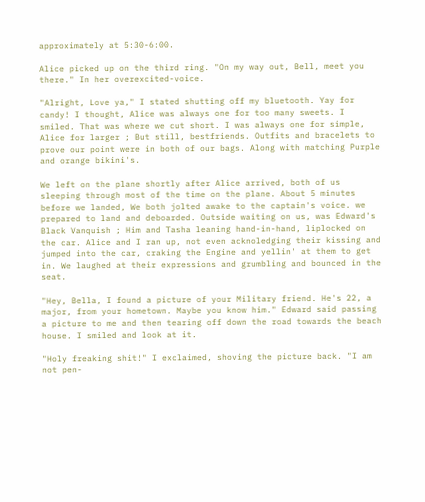approximately at 5:30-6:00.

Alice picked up on the third ring. "On my way out, Bell, meet you there." In her overexcited-voice.

"Alright, Love ya," I stated shutting off my bluetooth. Yay for candy! I thought, Alice was always one for too many sweets. I smiled. That was where we cut short. I was always one for simple, Alice for larger ; But still, bestfriends. Outfits and bracelets to prove our point were in both of our bags. Along with matching Purple and orange bikini's.

We left on the plane shortly after Alice arrived, both of us sleeping through most of the time on the plane. About 5 minutes before we landed, We both jolted awake to the captain's voice. we prepared to land and deboarded. Outside waiting on us, was Edward's Black Vanquish ; Him and Tasha leaning hand-in-hand, liplocked on the car. Alice and I ran up, not even acknoledging their kissing and jumped into the car, craking the Engine and yellin' at them to get in. We laughed at their expressions and grumbling and bounced in the seat.

"Hey, Bella, I found a picture of your Military friend. He's 22, a major, from your hometown. Maybe you know him." Edward said passing a picture to me and then tearing off down the road towards the beach house. I smiled and look at it.

"Holy freaking shit!" I exclaimed, shoving the picture back. "I am not pen-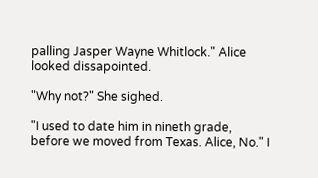palling Jasper Wayne Whitlock." Alice looked dissapointed.

"Why not?" She sighed.

"I used to date him in nineth grade, before we moved from Texas. Alice, No." I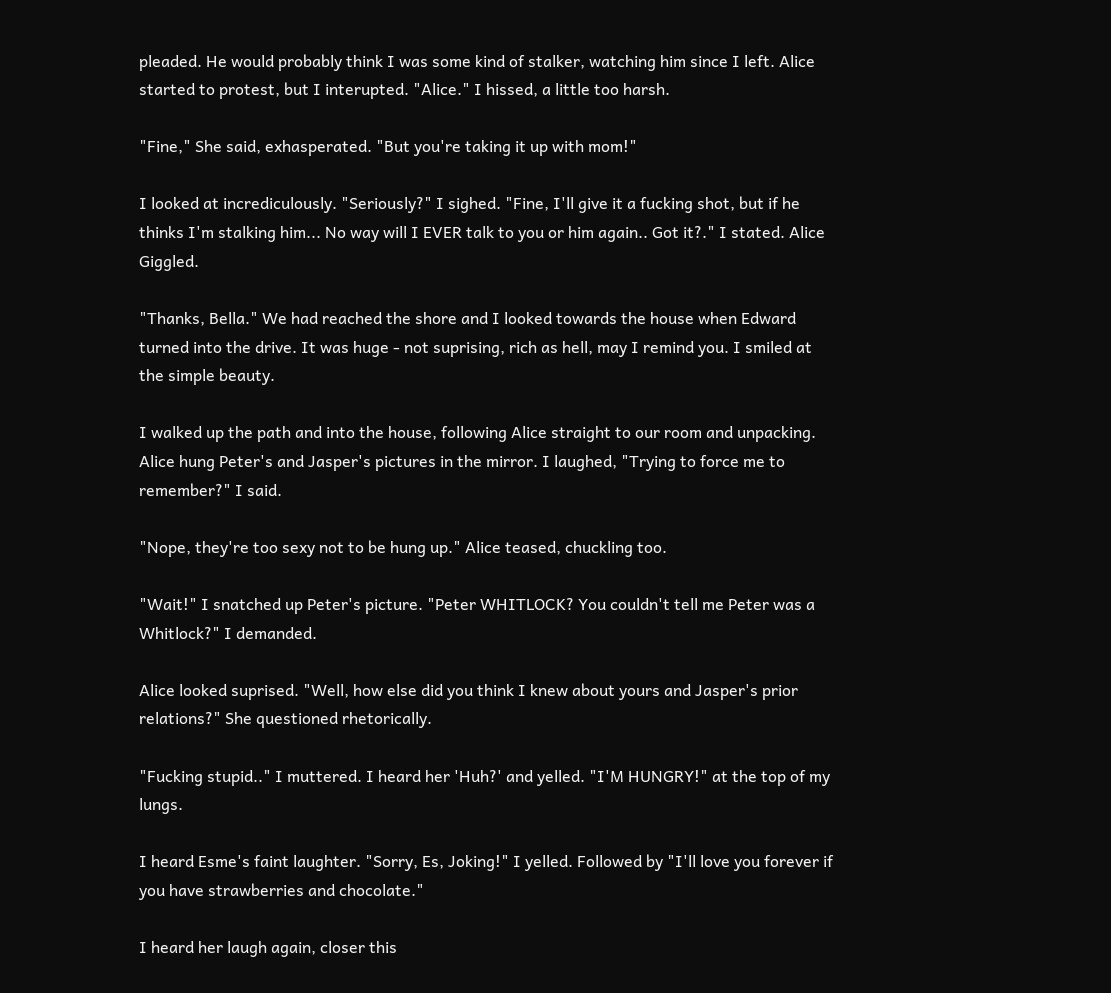pleaded. He would probably think I was some kind of stalker, watching him since I left. Alice started to protest, but I interupted. "Alice." I hissed, a little too harsh.

"Fine," She said, exhasperated. "But you're taking it up with mom!"

I looked at incrediculously. "Seriously?" I sighed. "Fine, I'll give it a fucking shot, but if he thinks I'm stalking him... No way will I EVER talk to you or him again.. Got it?." I stated. Alice Giggled.

"Thanks, Bella." We had reached the shore and I looked towards the house when Edward turned into the drive. It was huge - not suprising, rich as hell, may I remind you. I smiled at the simple beauty.

I walked up the path and into the house, following Alice straight to our room and unpacking. Alice hung Peter's and Jasper's pictures in the mirror. I laughed, "Trying to force me to remember?" I said.

"Nope, they're too sexy not to be hung up." Alice teased, chuckling too.

"Wait!" I snatched up Peter's picture. "Peter WHITLOCK? You couldn't tell me Peter was a Whitlock?" I demanded.

Alice looked suprised. "Well, how else did you think I knew about yours and Jasper's prior relations?" She questioned rhetorically.

"Fucking stupid.." I muttered. I heard her 'Huh?' and yelled. "I'M HUNGRY!" at the top of my lungs.

I heard Esme's faint laughter. "Sorry, Es, Joking!" I yelled. Followed by "I'll love you forever if you have strawberries and chocolate."

I heard her laugh again, closer this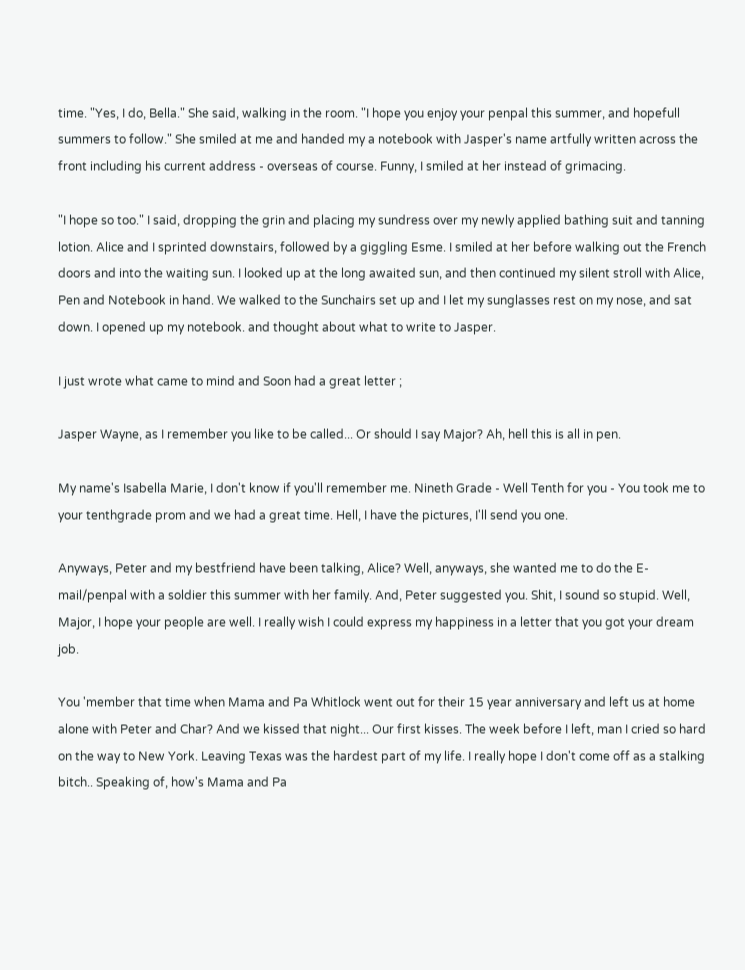time. "Yes, I do, Bella." She said, walking in the room. "I hope you enjoy your penpal this summer, and hopefull summers to follow." She smiled at me and handed my a notebook with Jasper's name artfully written across the front including his current address - overseas of course. Funny, I smiled at her instead of grimacing.

"I hope so too." I said, dropping the grin and placing my sundress over my newly applied bathing suit and tanning lotion. Alice and I sprinted downstairs, followed by a giggling Esme. I smiled at her before walking out the French doors and into the waiting sun. I looked up at the long awaited sun, and then continued my silent stroll with Alice, Pen and Notebook in hand. We walked to the Sunchairs set up and I let my sunglasses rest on my nose, and sat down. I opened up my notebook. and thought about what to write to Jasper.

I just wrote what came to mind and Soon had a great letter ;

Jasper Wayne, as I remember you like to be called... Or should I say Major? Ah, hell this is all in pen.

My name's Isabella Marie, I don't know if you'll remember me. Nineth Grade - Well Tenth for you - You took me to your tenthgrade prom and we had a great time. Hell, I have the pictures, I'll send you one.

Anyways, Peter and my bestfriend have been talking, Alice? Well, anyways, she wanted me to do the E-mail/penpal with a soldier this summer with her family. And, Peter suggested you. Shit, I sound so stupid. Well, Major, I hope your people are well. I really wish I could express my happiness in a letter that you got your dream job.

You 'member that time when Mama and Pa Whitlock went out for their 15 year anniversary and left us at home alone with Peter and Char? And we kissed that night... Our first kisses. The week before I left, man I cried so hard on the way to New York. Leaving Texas was the hardest part of my life. I really hope I don't come off as a stalking bitch.. Speaking of, how's Mama and Pa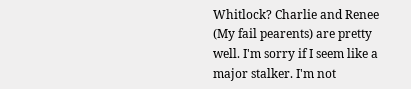Whitlock? Charlie and Renee (My fail pearents) are pretty well. I'm sorry if I seem like a major stalker. I'm not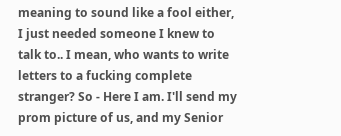meaning to sound like a fool either, I just needed someone I knew to talk to.. I mean, who wants to write letters to a fucking complete stranger? So - Here I am. I'll send my prom picture of us, and my Senior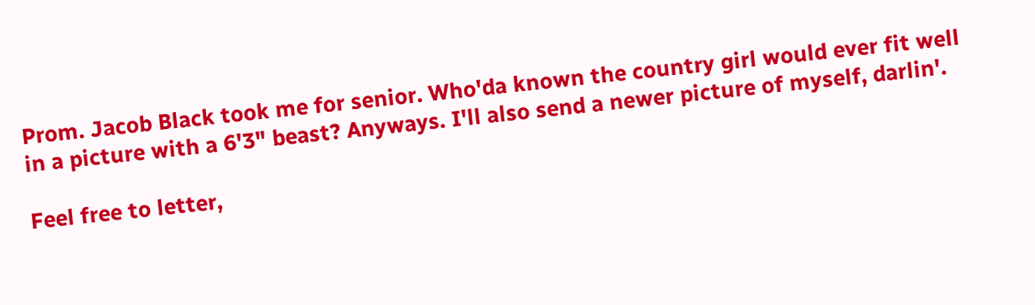Prom. Jacob Black took me for senior. Who'da known the country girl would ever fit well in a picture with a 6'3" beast? Anyways. I'll also send a newer picture of myself, darlin'.

Feel free to letter,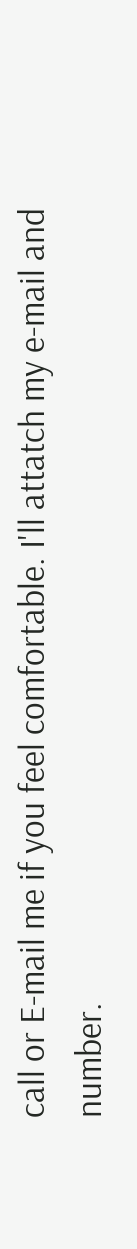call or E-mail me if you feel comfortable. I'll attatch my e-mail and number.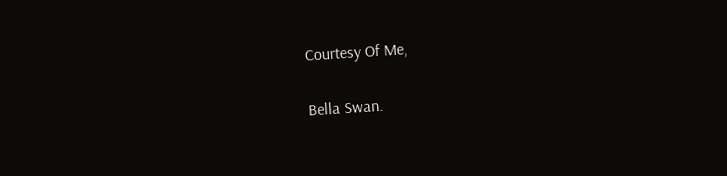Courtesy Of Me,

Bella Swan.